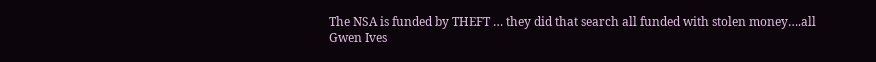The NSA is funded by THEFT … they did that search all funded with stolen money….all
Gwen Ives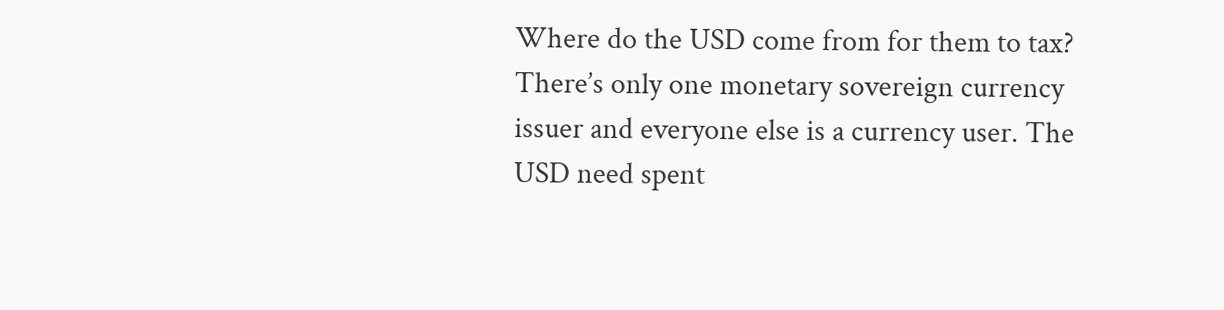Where do the USD come from for them to tax? There’s only one monetary sovereign currency issuer and everyone else is a currency user. The USD need spent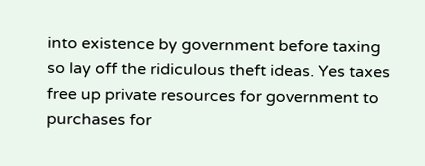into existence by government before taxing so lay off the ridiculous theft ideas. Yes taxes free up private resources for government to purchases for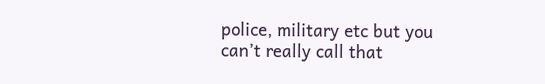police, military etc but you can’t really call that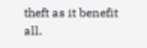theft as it benefit all.